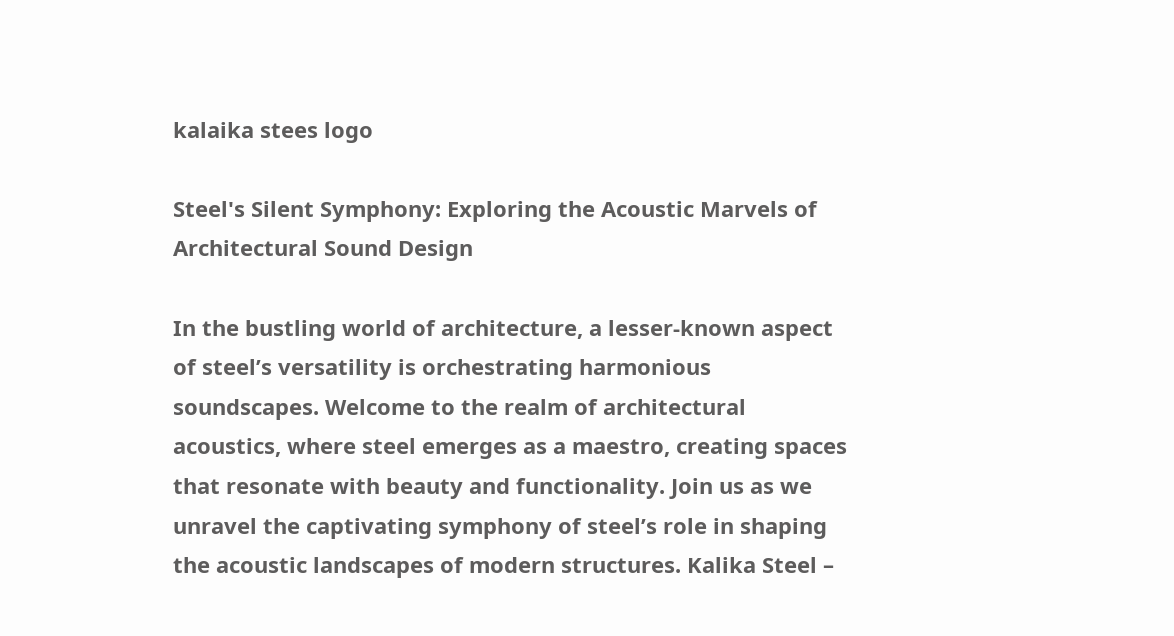kalaika stees logo

Steel's Silent Symphony: Exploring the Acoustic Marvels of Architectural Sound Design

In the bustling world of architecture, a lesser-known aspect of steel’s versatility is orchestrating harmonious soundscapes. Welcome to the realm of architectural acoustics, where steel emerges as a maestro, creating spaces that resonate with beauty and functionality. Join us as we unravel the captivating symphony of steel’s role in shaping the acoustic landscapes of modern structures. Kalika Steel –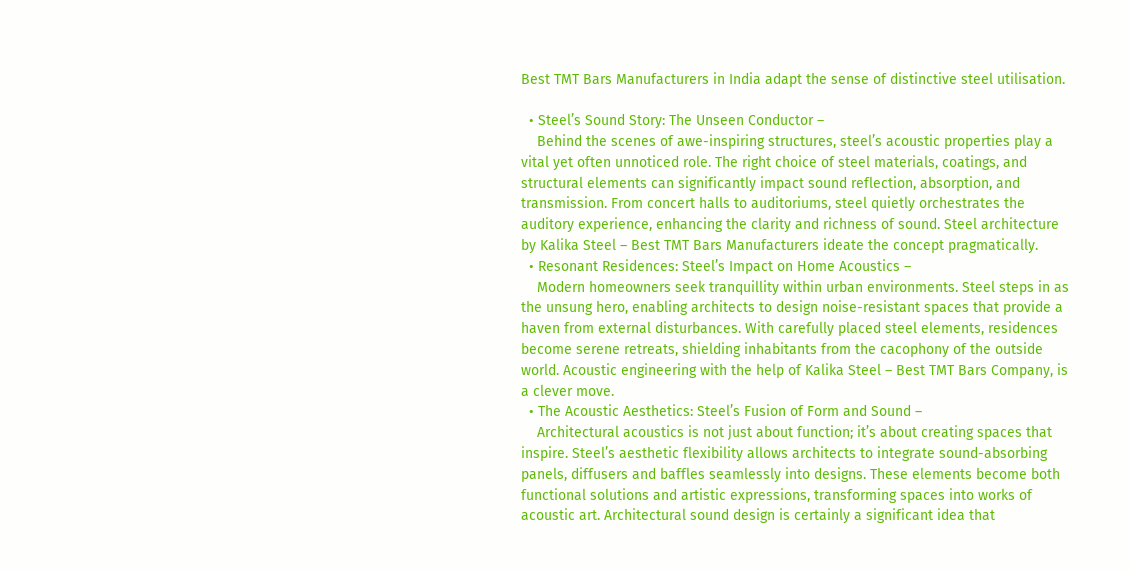Best TMT Bars Manufacturers in India adapt the sense of distinctive steel utilisation.

  • Steel’s Sound Story: The Unseen Conductor –
    Behind the scenes of awe-inspiring structures, steel’s acoustic properties play a vital yet often unnoticed role. The right choice of steel materials, coatings, and structural elements can significantly impact sound reflection, absorption, and transmission. From concert halls to auditoriums, steel quietly orchestrates the auditory experience, enhancing the clarity and richness of sound. Steel architecture by Kalika Steel – Best TMT Bars Manufacturers ideate the concept pragmatically.
  • Resonant Residences: Steel’s Impact on Home Acoustics –
    Modern homeowners seek tranquillity within urban environments. Steel steps in as the unsung hero, enabling architects to design noise-resistant spaces that provide a haven from external disturbances. With carefully placed steel elements, residences become serene retreats, shielding inhabitants from the cacophony of the outside world. Acoustic engineering with the help of Kalika Steel – Best TMT Bars Company, is a clever move.
  • The Acoustic Aesthetics: Steel’s Fusion of Form and Sound –
    Architectural acoustics is not just about function; it’s about creating spaces that inspire. Steel’s aesthetic flexibility allows architects to integrate sound-absorbing panels, diffusers and baffles seamlessly into designs. These elements become both functional solutions and artistic expressions, transforming spaces into works of acoustic art. Architectural sound design is certainly a significant idea that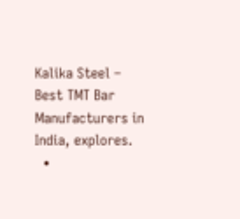Kalika Steel – Best TMT Bar Manufacturers in India, explores.
  •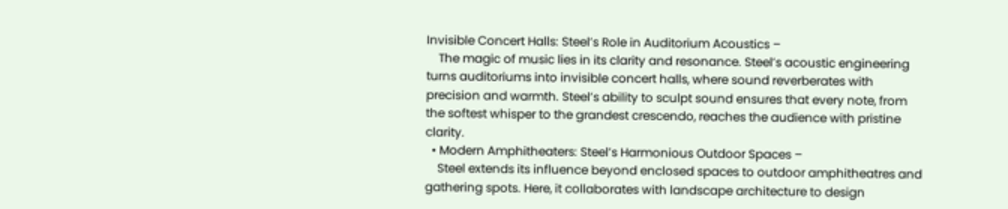Invisible Concert Halls: Steel’s Role in Auditorium Acoustics –
    The magic of music lies in its clarity and resonance. Steel’s acoustic engineering turns auditoriums into invisible concert halls, where sound reverberates with precision and warmth. Steel’s ability to sculpt sound ensures that every note, from the softest whisper to the grandest crescendo, reaches the audience with pristine clarity.
  • Modern Amphitheaters: Steel’s Harmonious Outdoor Spaces –
    Steel extends its influence beyond enclosed spaces to outdoor amphitheatres and gathering spots. Here, it collaborates with landscape architecture to design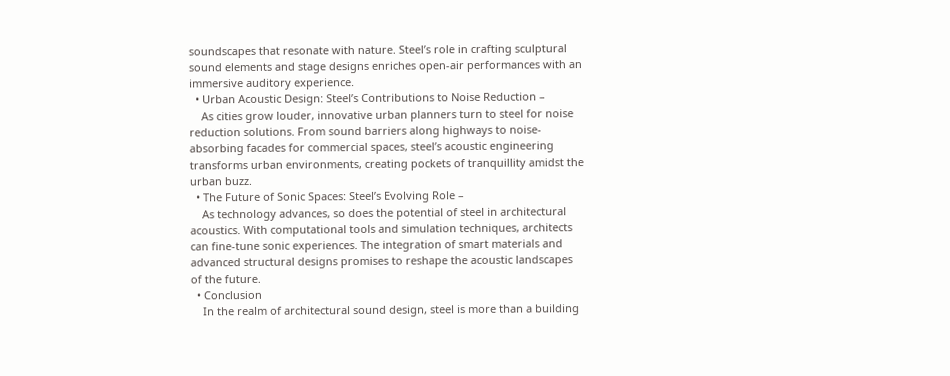soundscapes that resonate with nature. Steel’s role in crafting sculptural sound elements and stage designs enriches open-air performances with an immersive auditory experience.
  • Urban Acoustic Design: Steel’s Contributions to Noise Reduction –
    As cities grow louder, innovative urban planners turn to steel for noise reduction solutions. From sound barriers along highways to noise-absorbing facades for commercial spaces, steel’s acoustic engineering transforms urban environments, creating pockets of tranquillity amidst the urban buzz.
  • The Future of Sonic Spaces: Steel’s Evolving Role –
    As technology advances, so does the potential of steel in architectural acoustics. With computational tools and simulation techniques, architects can fine-tune sonic experiences. The integration of smart materials and advanced structural designs promises to reshape the acoustic landscapes of the future.
  • Conclusion
    In the realm of architectural sound design, steel is more than a building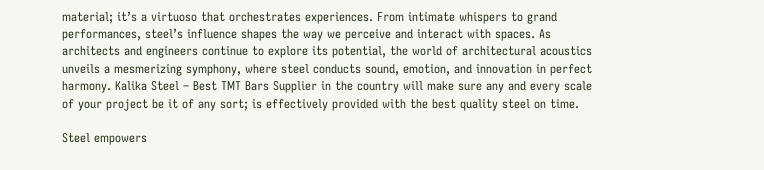material; it’s a virtuoso that orchestrates experiences. From intimate whispers to grand performances, steel’s influence shapes the way we perceive and interact with spaces. As architects and engineers continue to explore its potential, the world of architectural acoustics unveils a mesmerizing symphony, where steel conducts sound, emotion, and innovation in perfect harmony. Kalika Steel – Best TMT Bars Supplier in the country will make sure any and every scale of your project be it of any sort; is effectively provided with the best quality steel on time.

Steel empowers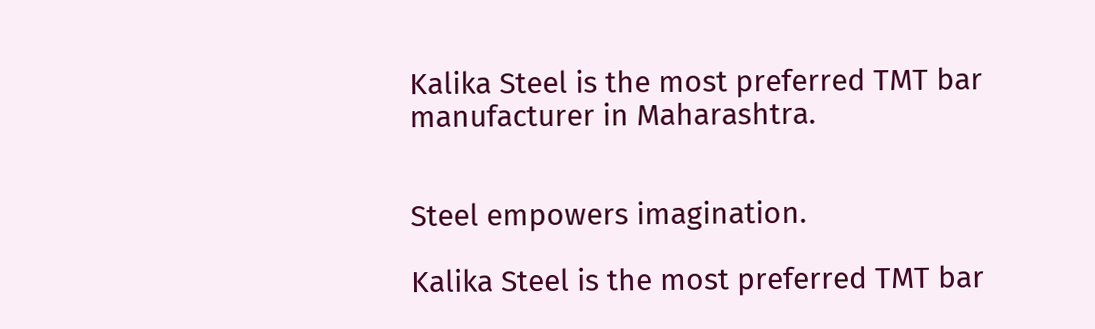Kalika Steel is the most preferred TMT bar
manufacturer in Maharashtra.


Steel empowers imagination.

Kalika Steel is the most preferred TMT bar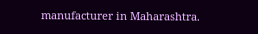manufacturer in Maharashtra.